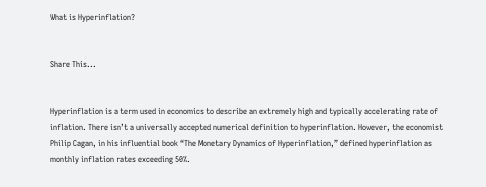What is Hyperinflation?


Share This...


Hyperinflation is a term used in economics to describe an extremely high and typically accelerating rate of inflation. There isn’t a universally accepted numerical definition to hyperinflation. However, the economist Philip Cagan, in his influential book “The Monetary Dynamics of Hyperinflation,” defined hyperinflation as monthly inflation rates exceeding 50%.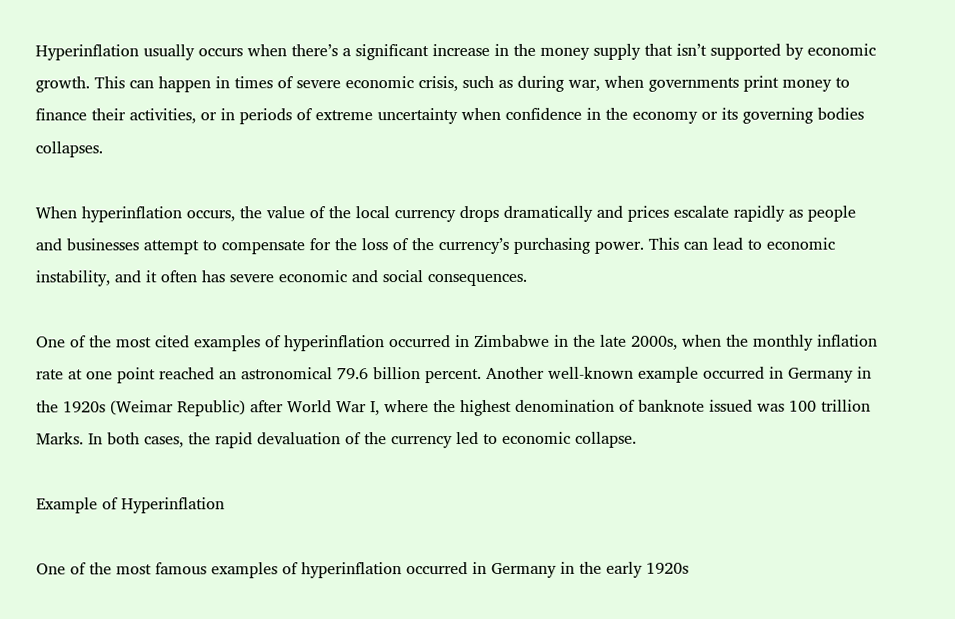Hyperinflation usually occurs when there’s a significant increase in the money supply that isn’t supported by economic growth. This can happen in times of severe economic crisis, such as during war, when governments print money to finance their activities, or in periods of extreme uncertainty when confidence in the economy or its governing bodies collapses.

When hyperinflation occurs, the value of the local currency drops dramatically and prices escalate rapidly as people and businesses attempt to compensate for the loss of the currency’s purchasing power. This can lead to economic instability, and it often has severe economic and social consequences.

One of the most cited examples of hyperinflation occurred in Zimbabwe in the late 2000s, when the monthly inflation rate at one point reached an astronomical 79.6 billion percent. Another well-known example occurred in Germany in the 1920s (Weimar Republic) after World War I, where the highest denomination of banknote issued was 100 trillion Marks. In both cases, the rapid devaluation of the currency led to economic collapse.

Example of Hyperinflation

One of the most famous examples of hyperinflation occurred in Germany in the early 1920s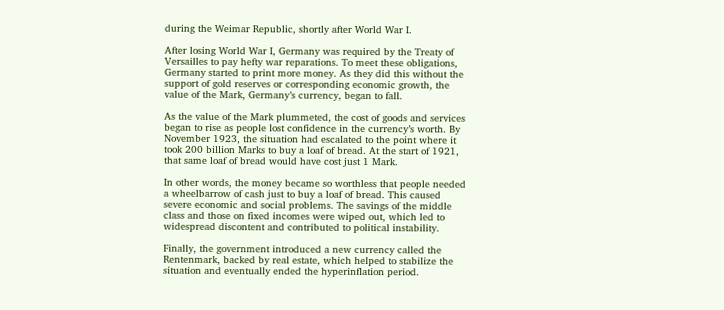during the Weimar Republic, shortly after World War I.

After losing World War I, Germany was required by the Treaty of Versailles to pay hefty war reparations. To meet these obligations, Germany started to print more money. As they did this without the support of gold reserves or corresponding economic growth, the value of the Mark, Germany’s currency, began to fall.

As the value of the Mark plummeted, the cost of goods and services began to rise as people lost confidence in the currency’s worth. By November 1923, the situation had escalated to the point where it took 200 billion Marks to buy a loaf of bread. At the start of 1921, that same loaf of bread would have cost just 1 Mark.

In other words, the money became so worthless that people needed a wheelbarrow of cash just to buy a loaf of bread. This caused severe economic and social problems. The savings of the middle class and those on fixed incomes were wiped out, which led to widespread discontent and contributed to political instability.

Finally, the government introduced a new currency called the Rentenmark, backed by real estate, which helped to stabilize the situation and eventually ended the hyperinflation period.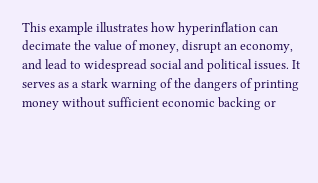This example illustrates how hyperinflation can decimate the value of money, disrupt an economy, and lead to widespread social and political issues. It serves as a stark warning of the dangers of printing money without sufficient economic backing or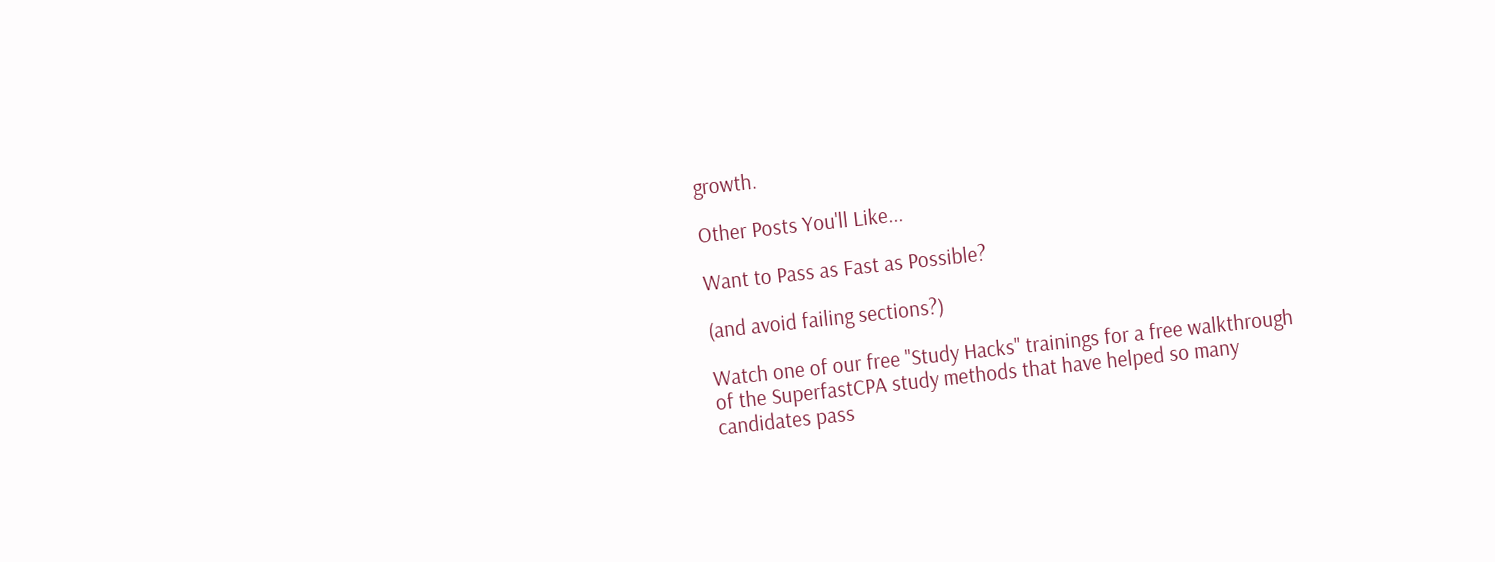growth.

Other Posts You'll Like...

Want to Pass as Fast as Possible?

(and avoid failing sections?)

Watch one of our free "Study Hacks" trainings for a free walkthrough of the SuperfastCPA study methods that have helped so many candidates pass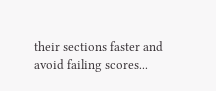their sections faster and avoid failing scores...